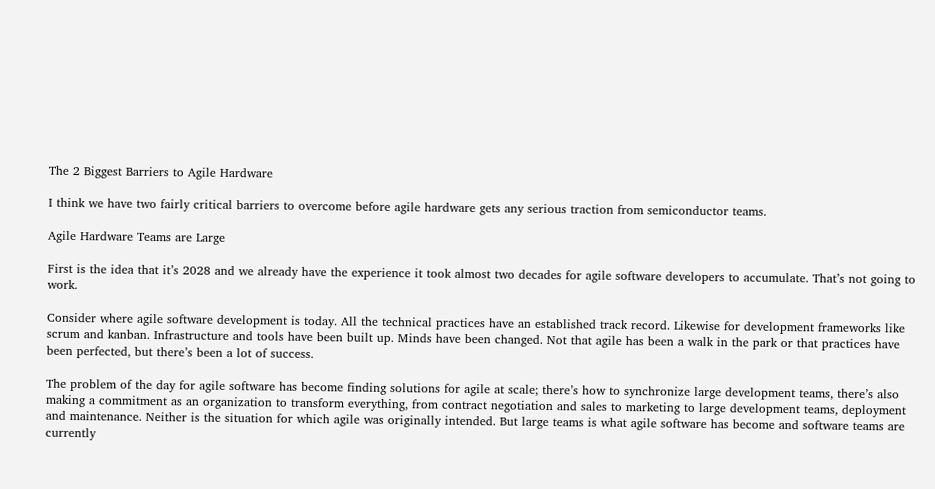The 2 Biggest Barriers to Agile Hardware

I think we have two fairly critical barriers to overcome before agile hardware gets any serious traction from semiconductor teams.

Agile Hardware Teams are Large

First is the idea that it’s 2028 and we already have the experience it took almost two decades for agile software developers to accumulate. That’s not going to work.

Consider where agile software development is today. All the technical practices have an established track record. Likewise for development frameworks like scrum and kanban. Infrastructure and tools have been built up. Minds have been changed. Not that agile has been a walk in the park or that practices have been perfected, but there’s been a lot of success.

The problem of the day for agile software has become finding solutions for agile at scale; there’s how to synchronize large development teams, there’s also making a commitment as an organization to transform everything, from contract negotiation and sales to marketing to large development teams, deployment and maintenance. Neither is the situation for which agile was originally intended. But large teams is what agile software has become and software teams are currently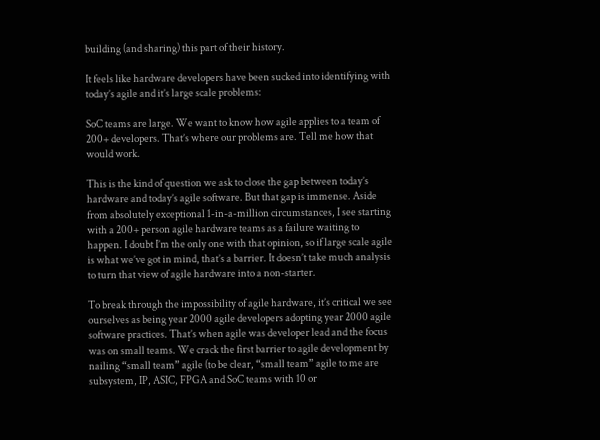building (and sharing) this part of their history.

It feels like hardware developers have been sucked into identifying with today’s agile and it’s large scale problems:

SoC teams are large. We want to know how agile applies to a team of 200+ developers. That’s where our problems are. Tell me how that would work.

This is the kind of question we ask to close the gap between today’s hardware and today’s agile software. But that gap is immense. Aside from absolutely exceptional 1-in-a-million circumstances, I see starting with a 200+ person agile hardware teams as a failure waiting to happen. I doubt I’m the only one with that opinion, so if large scale agile is what we’ve got in mind, that’s a barrier. It doesn’t take much analysis to turn that view of agile hardware into a non-starter.

To break through the impossibility of agile hardware, it’s critical we see ourselves as being year 2000 agile developers adopting year 2000 agile software practices. That’s when agile was developer lead and the focus was on small teams. We crack the first barrier to agile development by nailing “small team” agile (to be clear, “small team” agile to me are subsystem, IP, ASIC, FPGA and SoC teams with 10 or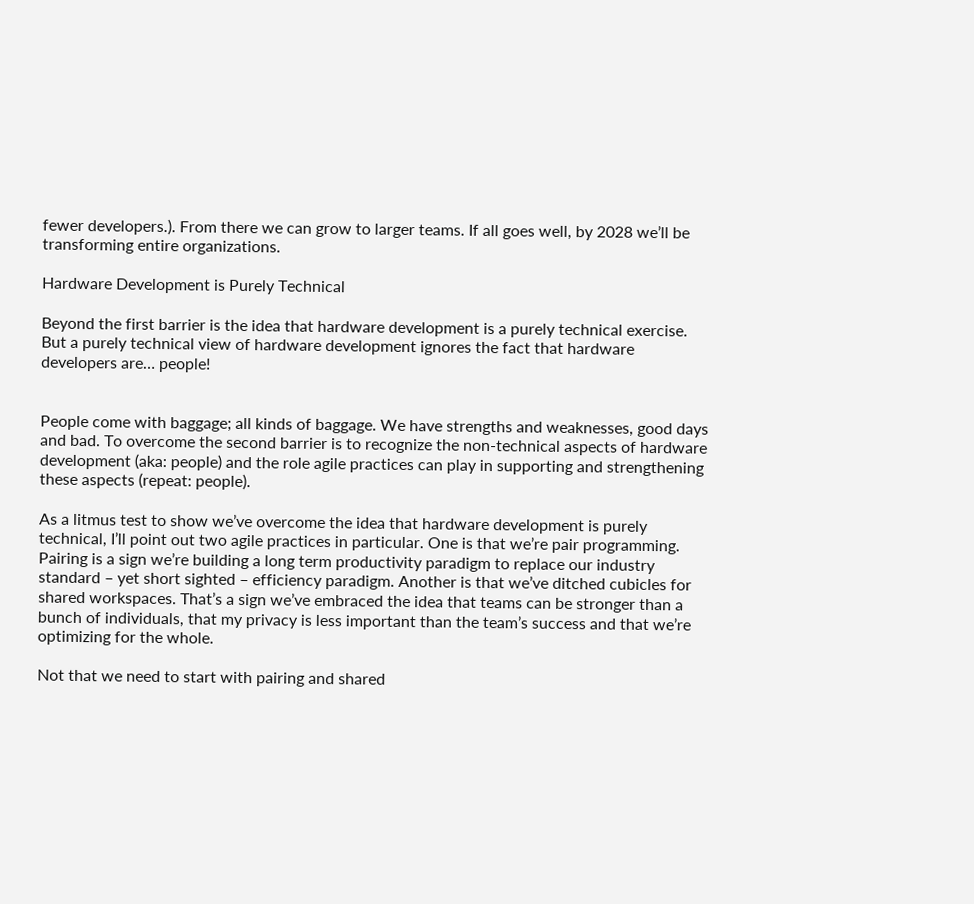fewer developers.). From there we can grow to larger teams. If all goes well, by 2028 we’ll be transforming entire organizations.

Hardware Development is Purely Technical

Beyond the first barrier is the idea that hardware development is a purely technical exercise. But a purely technical view of hardware development ignores the fact that hardware developers are… people!


People come with baggage; all kinds of baggage. We have strengths and weaknesses, good days and bad. To overcome the second barrier is to recognize the non-technical aspects of hardware development (aka: people) and the role agile practices can play in supporting and strengthening these aspects (repeat: people).

As a litmus test to show we’ve overcome the idea that hardware development is purely technical, I’ll point out two agile practices in particular. One is that we’re pair programming. Pairing is a sign we’re building a long term productivity paradigm to replace our industry standard – yet short sighted – efficiency paradigm. Another is that we’ve ditched cubicles for shared workspaces. That’s a sign we’ve embraced the idea that teams can be stronger than a bunch of individuals, that my privacy is less important than the team’s success and that we’re optimizing for the whole.

Not that we need to start with pairing and shared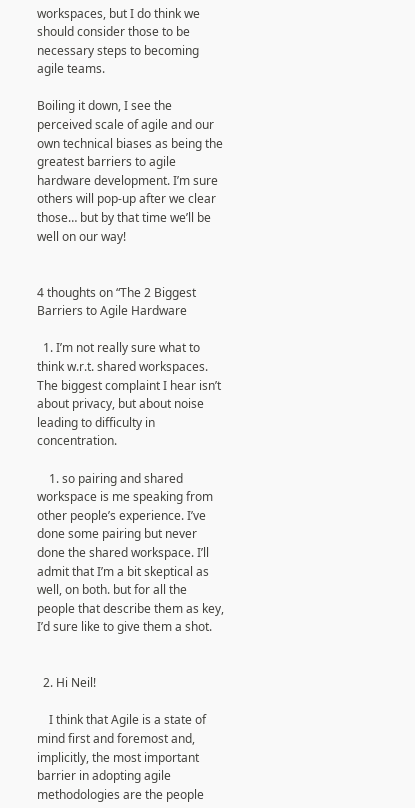workspaces, but I do think we should consider those to be necessary steps to becoming agile teams.

Boiling it down, I see the perceived scale of agile and our own technical biases as being the greatest barriers to agile hardware development. I’m sure others will pop-up after we clear those… but by that time we’ll be well on our way!


4 thoughts on “The 2 Biggest Barriers to Agile Hardware

  1. I’m not really sure what to think w.r.t. shared workspaces. The biggest complaint I hear isn’t about privacy, but about noise leading to difficulty in concentration.

    1. so pairing and shared workspace is me speaking from other people’s experience. I’ve done some pairing but never done the shared workspace. I’ll admit that I’m a bit skeptical as well, on both. but for all the people that describe them as key, I’d sure like to give them a shot.


  2. Hi Neil!

    I think that Agile is a state of mind first and foremost and, implicitly, the most important barrier in adopting agile methodologies are the people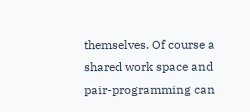themselves. Of course a shared work space and pair-programming can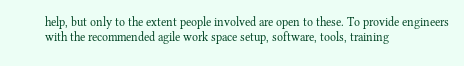help, but only to the extent people involved are open to these. To provide engineers with the recommended agile work space setup, software, tools, training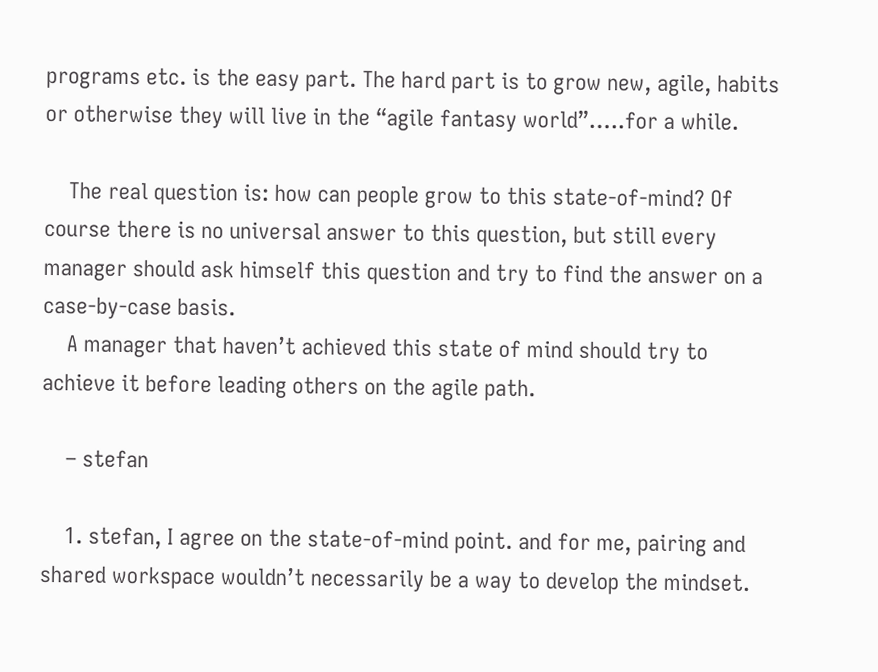programs etc. is the easy part. The hard part is to grow new, agile, habits or otherwise they will live in the “agile fantasy world”…..for a while.

    The real question is: how can people grow to this state-of-mind? Of course there is no universal answer to this question, but still every manager should ask himself this question and try to find the answer on a case-by-case basis.
    A manager that haven’t achieved this state of mind should try to achieve it before leading others on the agile path.

    – stefan

    1. stefan, I agree on the state-of-mind point. and for me, pairing and shared workspace wouldn’t necessarily be a way to develop the mindset.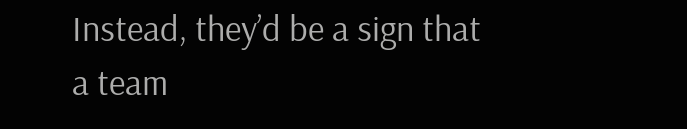Instead, they’d be a sign that a team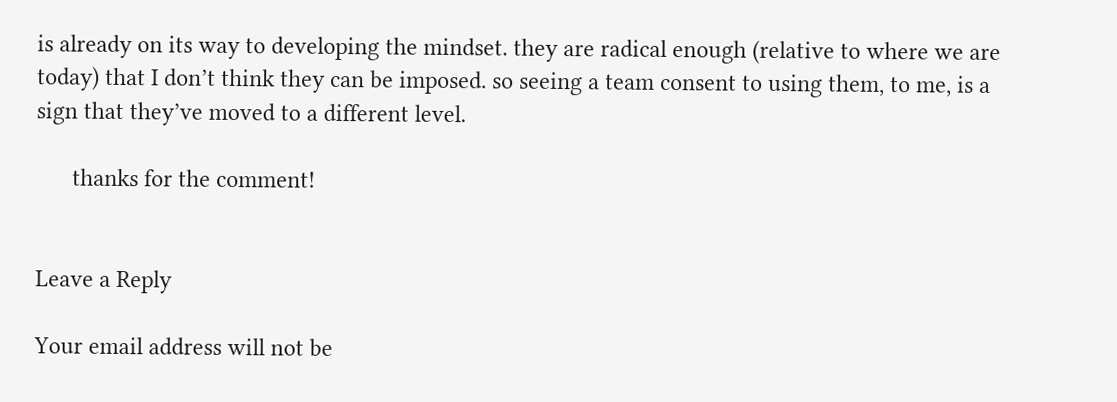is already on its way to developing the mindset. they are radical enough (relative to where we are today) that I don’t think they can be imposed. so seeing a team consent to using them, to me, is a sign that they’ve moved to a different level.

      thanks for the comment!


Leave a Reply

Your email address will not be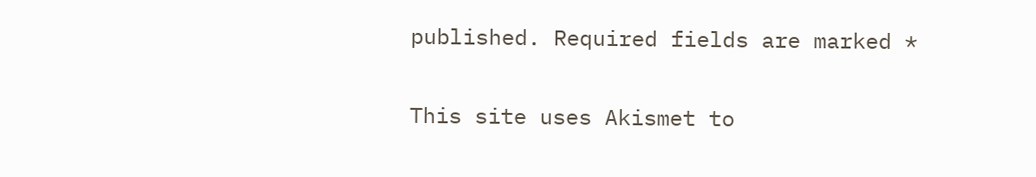published. Required fields are marked *

This site uses Akismet to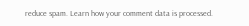reduce spam. Learn how your comment data is processed.